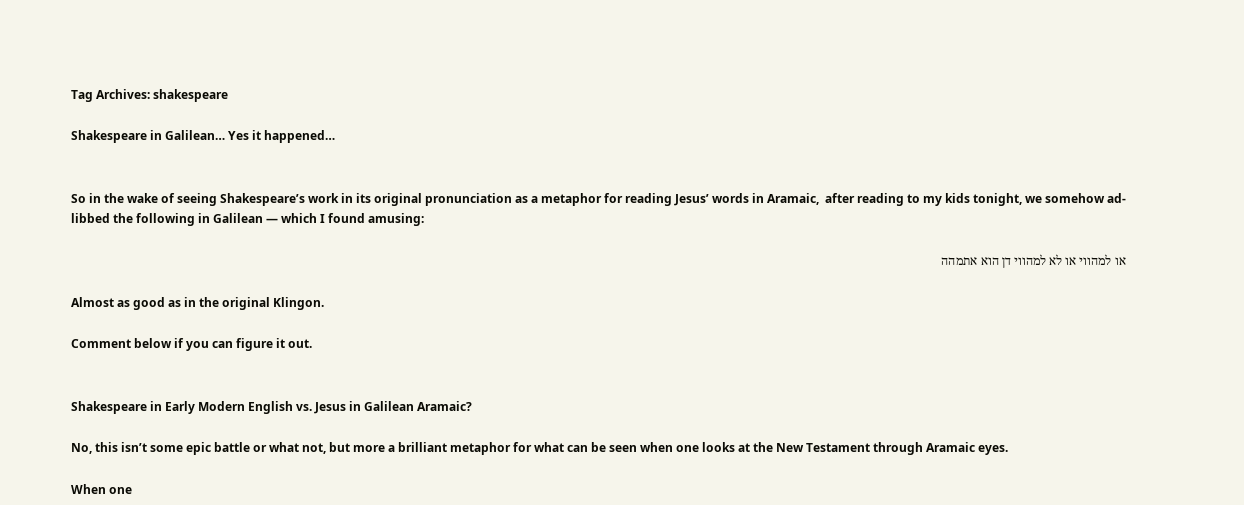Tag Archives: shakespeare

Shakespeare in Galilean… Yes it happened…


So in the wake of seeing Shakespeare’s work in its original pronunciation as a metaphor for reading Jesus’ words in Aramaic,  after reading to my kids tonight, we somehow ad-libbed the following in Galilean — which I found amusing:

או למהווי או לא למהווי דן הוא אתמהה

Almost as good as in the original Klingon.

Comment below if you can figure it out.


Shakespeare in Early Modern English vs. Jesus in Galilean Aramaic?

No, this isn’t some epic battle or what not, but more a brilliant metaphor for what can be seen when one looks at the New Testament through Aramaic eyes.

When one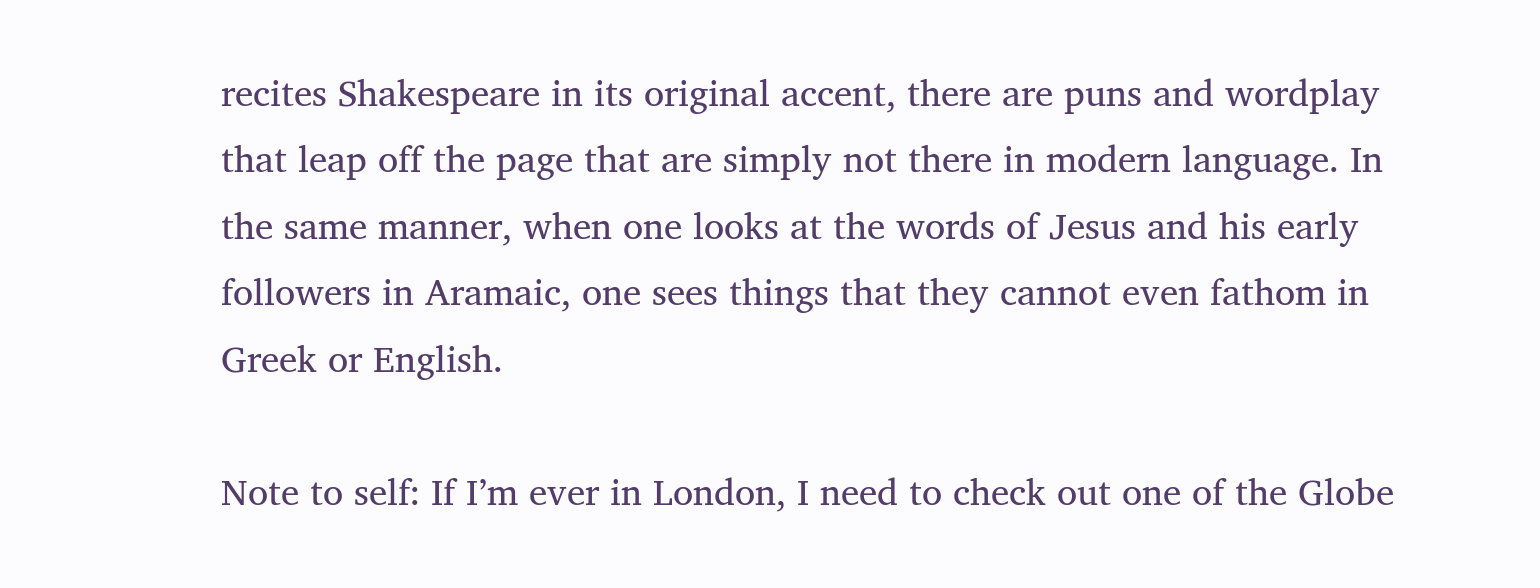recites Shakespeare in its original accent, there are puns and wordplay that leap off the page that are simply not there in modern language. In the same manner, when one looks at the words of Jesus and his early followers in Aramaic, one sees things that they cannot even fathom in Greek or English.

Note to self: If I’m ever in London, I need to check out one of the Globe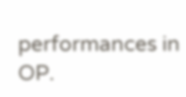performances in OP.